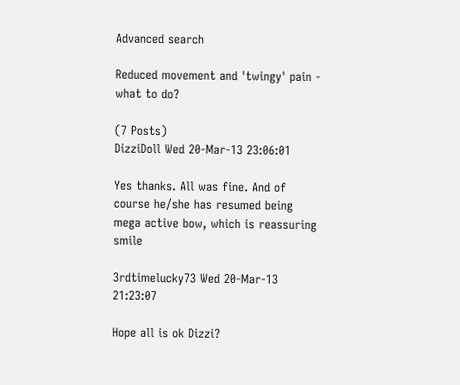Advanced search

Reduced movement and 'twingy' pain - what to do?

(7 Posts)
DizziDoll Wed 20-Mar-13 23:06:01

Yes thanks. All was fine. And of course he/she has resumed being mega active bow, which is reassuring smile

3rdtimelucky73 Wed 20-Mar-13 21:23:07

Hope all is ok Dizzi?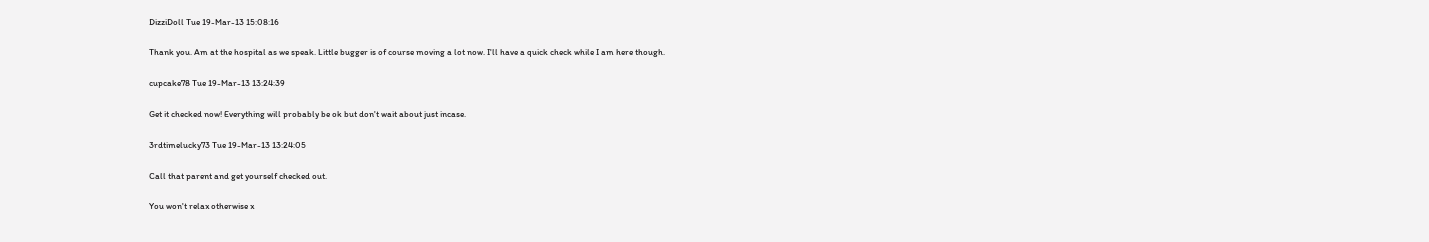DizziDoll Tue 19-Mar-13 15:08:16

Thank you. Am at the hospital as we speak. Little bugger is of course moving a lot now. I'll have a quick check while I am here though.

cupcake78 Tue 19-Mar-13 13:24:39

Get it checked now! Everything will probably be ok but don't wait about just incase.

3rdtimelucky73 Tue 19-Mar-13 13:24:05

Call that parent and get yourself checked out.

You won't relax otherwise x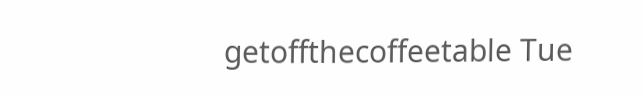getoffthecoffeetable Tue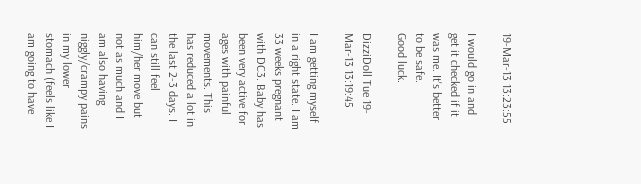19-Mar-13 13:23:55

I would go in and get it checked if it was me. It's better to be safe.
Good luck.

DizziDoll Tue 19-Mar-13 13:19:45

I am getting myself in a right state. I am 33 weeks pregnant with DC3. Baby has been very active for ages with painful movements. This has reduced a lot in the last 2-3 days. I can still feel him/her move but not as much and I am also having niggly/crampy pains in my lower stomach (feels like I am going to have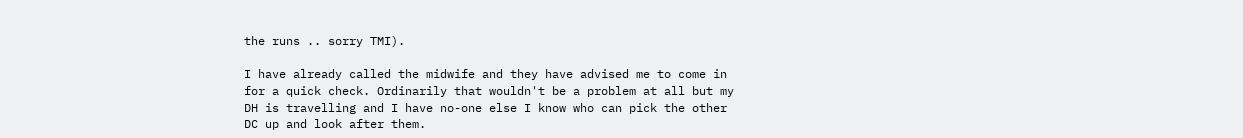the runs .. sorry TMI).

I have already called the midwife and they have advised me to come in for a quick check. Ordinarily that wouldn't be a problem at all but my DH is travelling and I have no-one else I know who can pick the other DC up and look after them.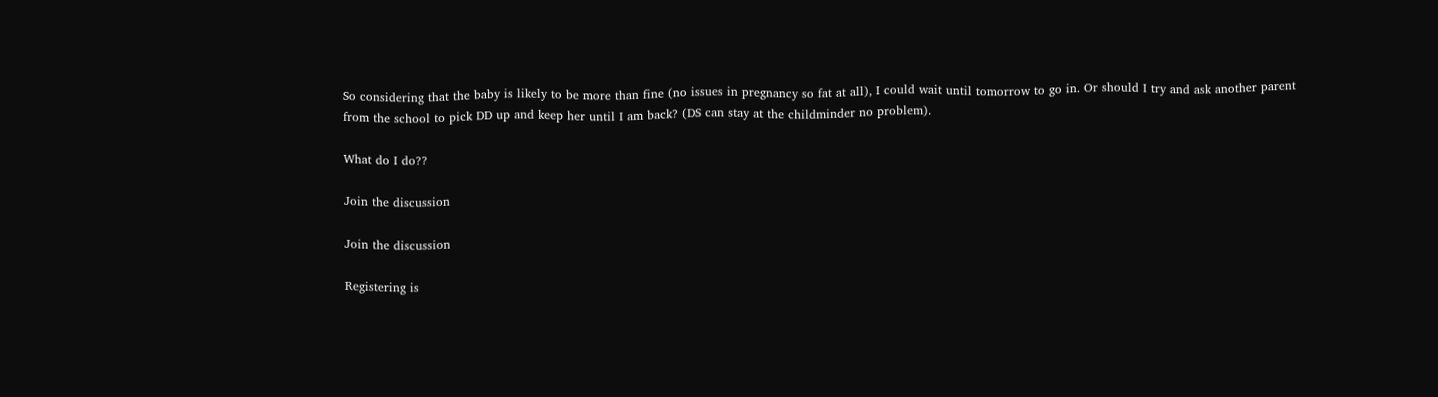So considering that the baby is likely to be more than fine (no issues in pregnancy so fat at all), I could wait until tomorrow to go in. Or should I try and ask another parent from the school to pick DD up and keep her until I am back? (DS can stay at the childminder no problem).

What do I do??

Join the discussion

Join the discussion

Registering is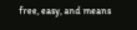free, easy, and means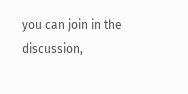you can join in the discussion,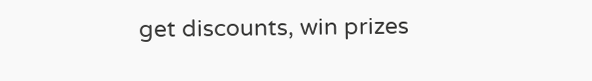get discounts, win prizes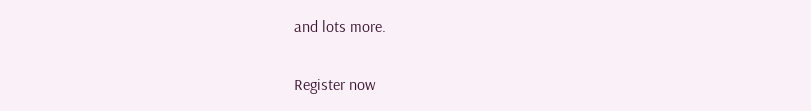and lots more.

Register now